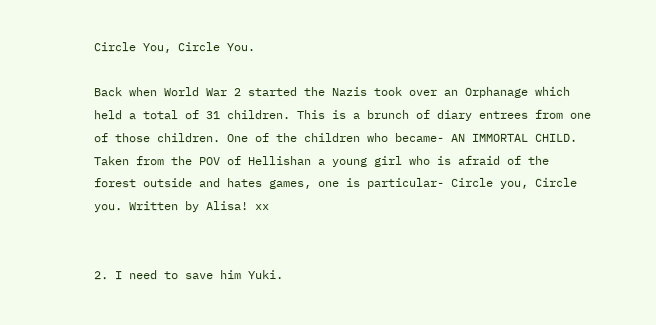Circle You, Circle You.

Back when World War 2 started the Nazis took over an Orphanage which held a total of 31 children. This is a brunch of diary entrees from one of those children. One of the children who became- AN IMMORTAL CHILD. Taken from the POV of Hellishan a young girl who is afraid of the forest outside and hates games, one is particular- Circle you, Circle you. Written by Alisa! xx


2. I need to save him Yuki.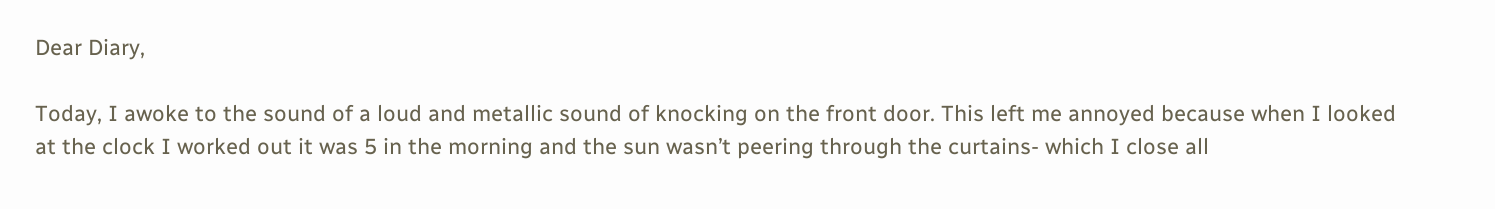Dear Diary,

Today, I awoke to the sound of a loud and metallic sound of knocking on the front door. This left me annoyed because when I looked at the clock I worked out it was 5 in the morning and the sun wasn’t peering through the curtains- which I close all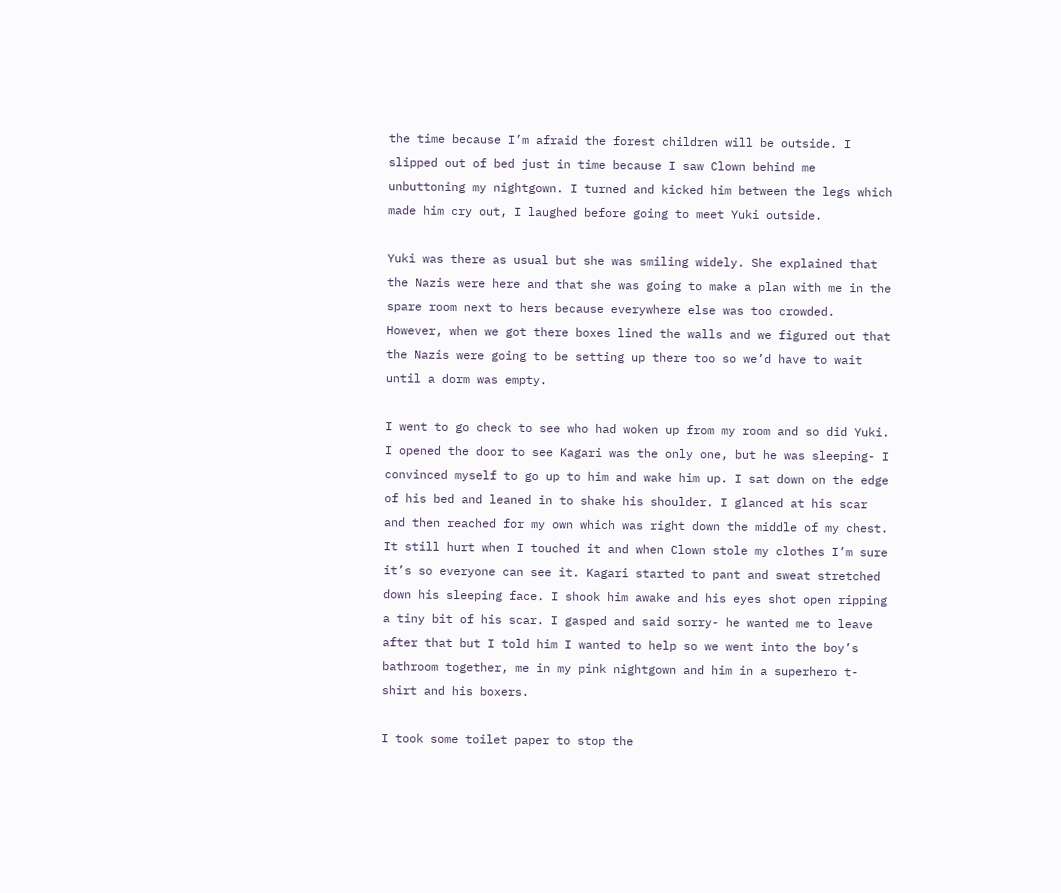the time because I’m afraid the forest children will be outside. I slipped out of bed just in time because I saw Clown behind me unbuttoning my nightgown. I turned and kicked him between the legs which made him cry out, I laughed before going to meet Yuki outside.

Yuki was there as usual but she was smiling widely. She explained that the Nazis were here and that she was going to make a plan with me in the spare room next to hers because everywhere else was too crowded. However, when we got there boxes lined the walls and we figured out that the Nazis were going to be setting up there too so we’d have to wait until a dorm was empty.

I went to go check to see who had woken up from my room and so did Yuki. I opened the door to see Kagari was the only one, but he was sleeping- I convinced myself to go up to him and wake him up. I sat down on the edge of his bed and leaned in to shake his shoulder. I glanced at his scar and then reached for my own which was right down the middle of my chest. It still hurt when I touched it and when Clown stole my clothes I’m sure it’s so everyone can see it. Kagari started to pant and sweat stretched down his sleeping face. I shook him awake and his eyes shot open ripping a tiny bit of his scar. I gasped and said sorry- he wanted me to leave after that but I told him I wanted to help so we went into the boy’s bathroom together, me in my pink nightgown and him in a superhero t-shirt and his boxers.

I took some toilet paper to stop the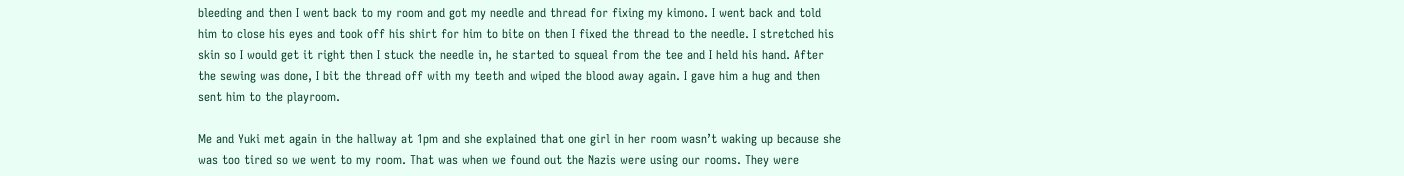bleeding and then I went back to my room and got my needle and thread for fixing my kimono. I went back and told him to close his eyes and took off his shirt for him to bite on then I fixed the thread to the needle. I stretched his skin so I would get it right then I stuck the needle in, he started to squeal from the tee and I held his hand. After the sewing was done, I bit the thread off with my teeth and wiped the blood away again. I gave him a hug and then sent him to the playroom.

Me and Yuki met again in the hallway at 1pm and she explained that one girl in her room wasn’t waking up because she was too tired so we went to my room. That was when we found out the Nazis were using our rooms. They were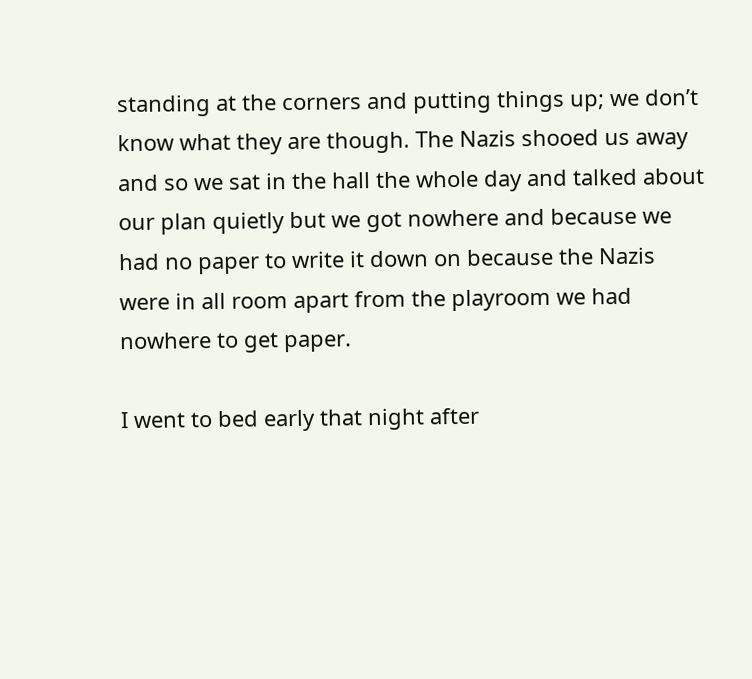standing at the corners and putting things up; we don’t know what they are though. The Nazis shooed us away and so we sat in the hall the whole day and talked about our plan quietly but we got nowhere and because we had no paper to write it down on because the Nazis were in all room apart from the playroom we had nowhere to get paper.

I went to bed early that night after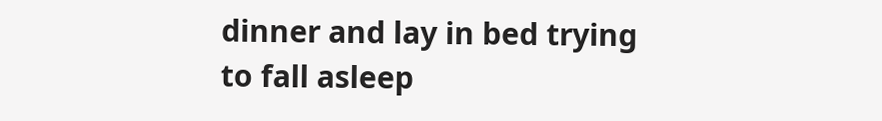dinner and lay in bed trying to fall asleep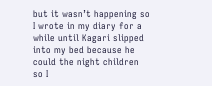but it wasn’t happening so I wrote in my diary for a while until Kagari slipped into my bed because he could the night children so I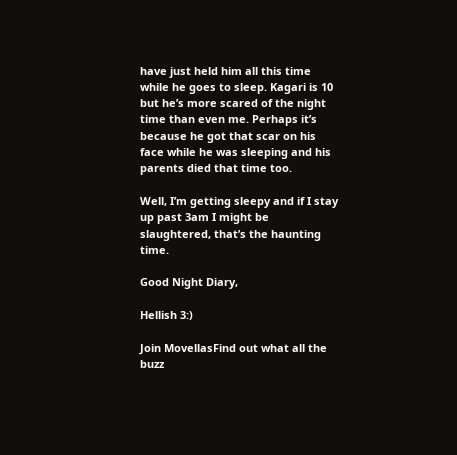have just held him all this time while he goes to sleep. Kagari is 10 but he’s more scared of the night time than even me. Perhaps it’s because he got that scar on his face while he was sleeping and his parents died that time too.

Well, I’m getting sleepy and if I stay up past 3am I might be slaughtered, that’s the haunting time.

Good Night Diary,

Hellish 3:)

Join MovellasFind out what all the buzz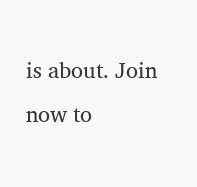is about. Join now to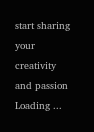start sharing your creativity and passion
Loading ...